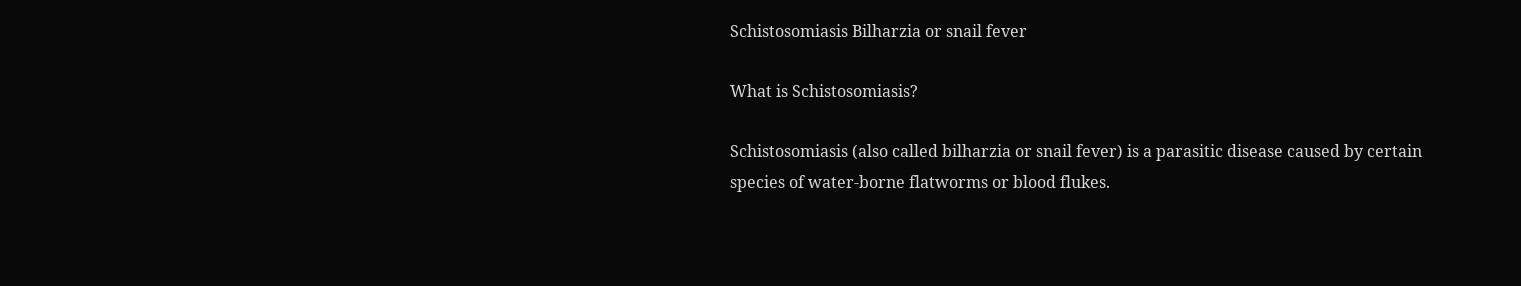Schistosomiasis Bilharzia or snail fever

What is Schistosomiasis?

Schistosomiasis (also called bilharzia or snail fever) is a parasitic disease caused by certain species of water-borne flatworms or blood flukes.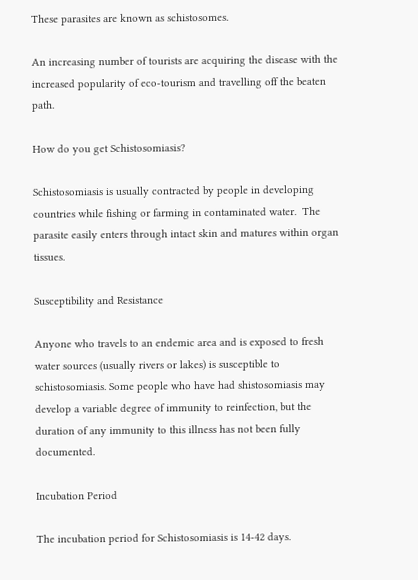These parasites are known as schistosomes.

An increasing number of tourists are acquiring the disease with the increased popularity of eco-tourism and travelling off the beaten path.

How do you get Schistosomiasis?

Schistosomiasis is usually contracted by people in developing countries while fishing or farming in contaminated water.  The parasite easily enters through intact skin and matures within organ tissues.

Susceptibility and Resistance

Anyone who travels to an endemic area and is exposed to fresh water sources (usually rivers or lakes) is susceptible to schistosomiasis. Some people who have had shistosomiasis may develop a variable degree of immunity to reinfection, but the duration of any immunity to this illness has not been fully documented.

Incubation Period

The incubation period for Schistosomiasis is 14-42 days.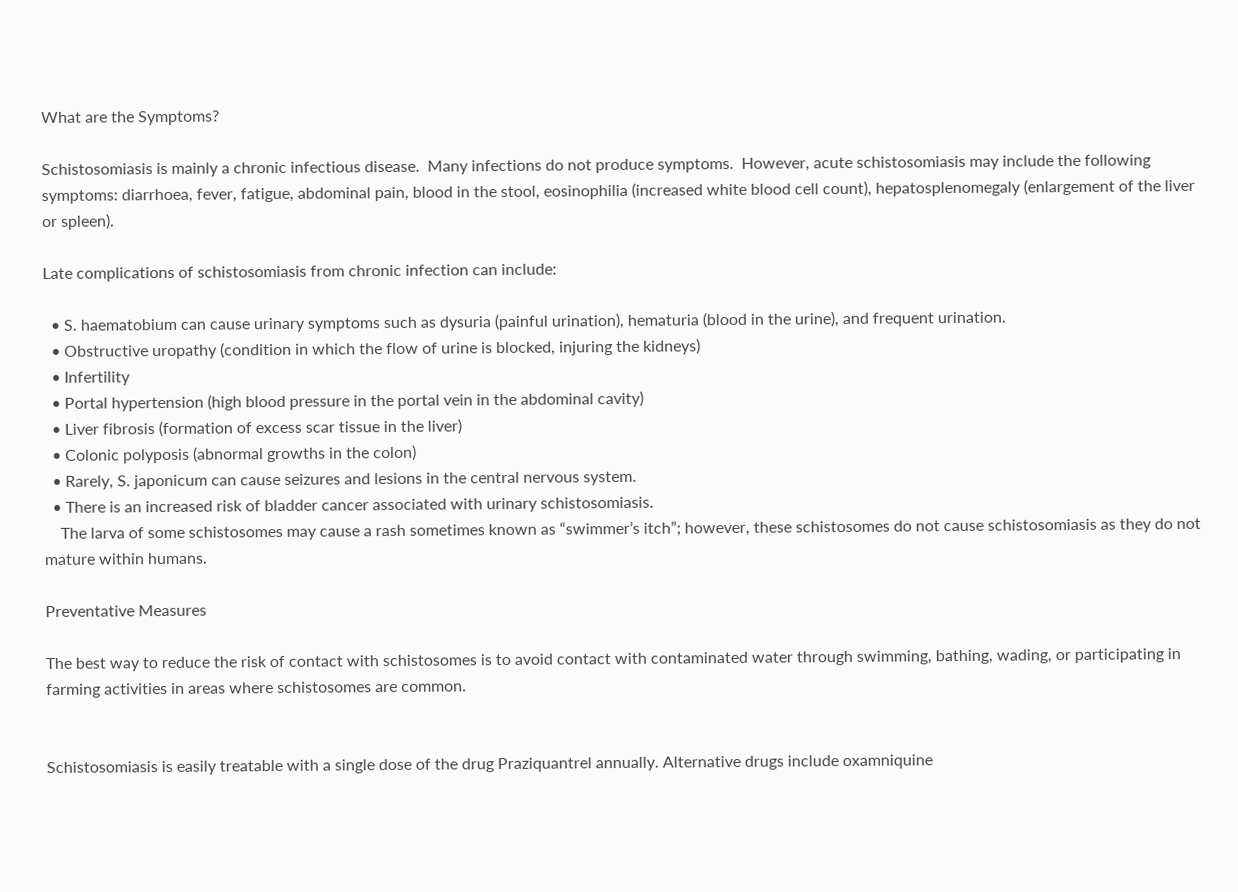What are the Symptoms?

Schistosomiasis is mainly a chronic infectious disease.  Many infections do not produce symptoms.  However, acute schistosomiasis may include the following symptoms: diarrhoea, fever, fatigue, abdominal pain, blood in the stool, eosinophilia (increased white blood cell count), hepatosplenomegaly (enlargement of the liver or spleen).

Late complications of schistosomiasis from chronic infection can include:

  • S. haematobium can cause urinary symptoms such as dysuria (painful urination), hematuria (blood in the urine), and frequent urination.
  • Obstructive uropathy (condition in which the flow of urine is blocked, injuring the kidneys)
  • Infertility
  • Portal hypertension (high blood pressure in the portal vein in the abdominal cavity)
  • Liver fibrosis (formation of excess scar tissue in the liver)
  • Colonic polyposis (abnormal growths in the colon)
  • Rarely, S. japonicum can cause seizures and lesions in the central nervous system.
  • There is an increased risk of bladder cancer associated with urinary schistosomiasis.
    The larva of some schistosomes may cause a rash sometimes known as “swimmer’s itch”; however, these schistosomes do not cause schistosomiasis as they do not mature within humans.

Preventative Measures

The best way to reduce the risk of contact with schistosomes is to avoid contact with contaminated water through swimming, bathing, wading, or participating in farming activities in areas where schistosomes are common.


Schistosomiasis is easily treatable with a single dose of the drug Praziquantrel annually. Alternative drugs include oxamniquine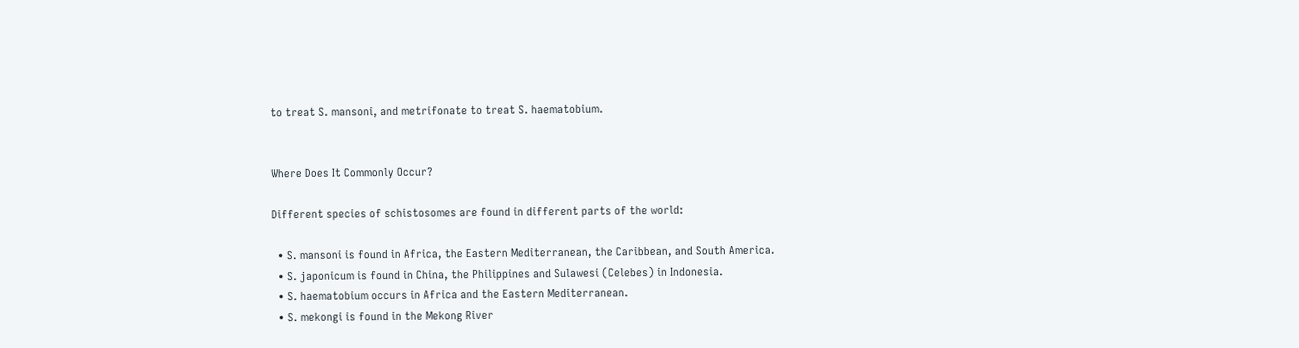to treat S. mansoni, and metrifonate to treat S. haematobium.


Where Does It Commonly Occur?

Different species of schistosomes are found in different parts of the world:

  • S. mansoni is found in Africa, the Eastern Mediterranean, the Caribbean, and South America.
  • S. japonicum is found in China, the Philippines and Sulawesi (Celebes) in Indonesia.
  • S. haematobium occurs in Africa and the Eastern Mediterranean.
  • S. mekongi is found in the Mekong River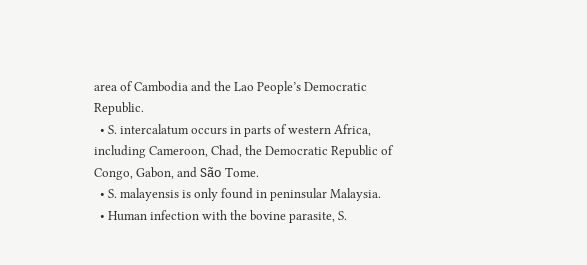area of Cambodia and the Lao People’s Democratic Republic.
  • S. intercalatum occurs in parts of western Africa, including Cameroon, Chad, the Democratic Republic of Congo, Gabon, and São Tome.
  • S. malayensis is only found in peninsular Malaysia.
  • Human infection with the bovine parasite, S.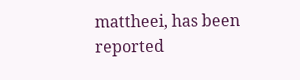mattheei, has been reported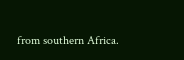from southern Africa.